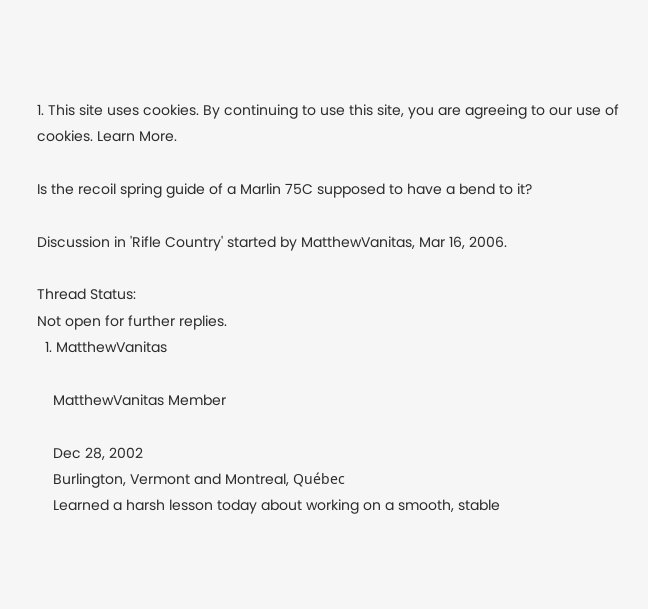1. This site uses cookies. By continuing to use this site, you are agreeing to our use of cookies. Learn More.

Is the recoil spring guide of a Marlin 75C supposed to have a bend to it?

Discussion in 'Rifle Country' started by MatthewVanitas, Mar 16, 2006.

Thread Status:
Not open for further replies.
  1. MatthewVanitas

    MatthewVanitas Member

    Dec 28, 2002
    Burlington, Vermont and Montreal, Québec
    Learned a harsh lesson today about working on a smooth, stable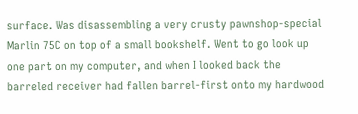surface. Was disassembling a very crusty pawnshop-special Marlin 75C on top of a small bookshelf. Went to go look up one part on my computer, and when I looked back the barreled receiver had fallen barrel-first onto my hardwood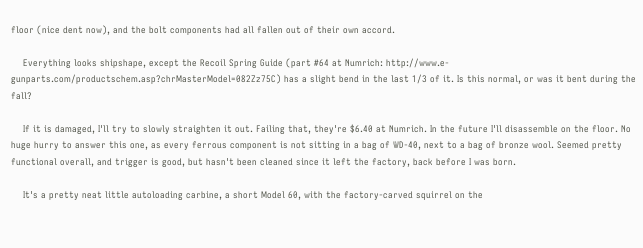floor (nice dent now), and the bolt components had all fallen out of their own accord.

    Everything looks shipshape, except the Recoil Spring Guide (part #64 at Numrich: http://www.e-gunparts.com/productschem.asp?chrMasterModel=082Zz75C) has a slight bend in the last 1/3 of it. Is this normal, or was it bent during the fall?

    If it is damaged, I'll try to slowly straighten it out. Failing that, they're $6.40 at Numrich. In the future I'll disassemble on the floor. No huge hurry to answer this one, as every ferrous component is not sitting in a bag of WD-40, next to a bag of bronze wool. Seemed pretty functional overall, and trigger is good, but hasn't been cleaned since it left the factory, back before I was born.

    It's a pretty neat little autoloading carbine, a short Model 60, with the factory-carved squirrel on the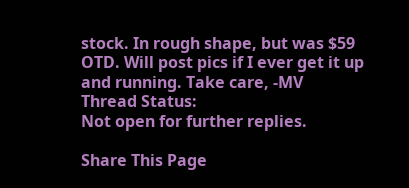stock. In rough shape, but was $59 OTD. Will post pics if I ever get it up and running. Take care, -MV
Thread Status:
Not open for further replies.

Share This Page